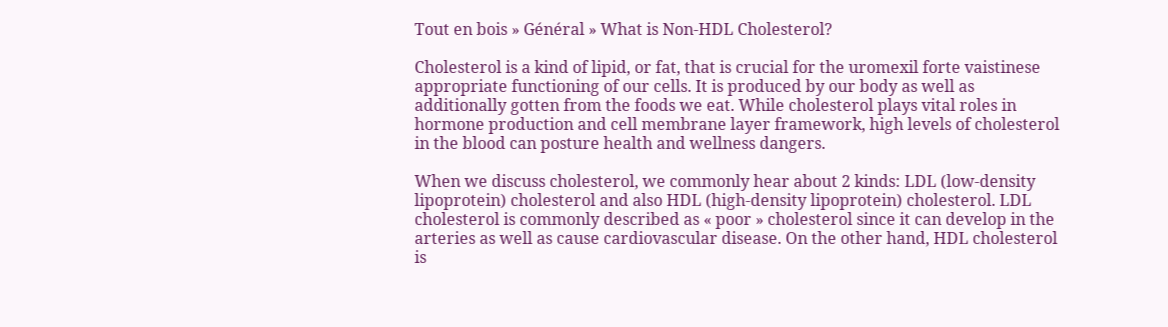Tout en bois » Général » What is Non-HDL Cholesterol?

Cholesterol is a kind of lipid, or fat, that is crucial for the uromexil forte vaistinese appropriate functioning of our cells. It is produced by our body as well as additionally gotten from the foods we eat. While cholesterol plays vital roles in hormone production and cell membrane layer framework, high levels of cholesterol in the blood can posture health and wellness dangers.

When we discuss cholesterol, we commonly hear about 2 kinds: LDL (low-density lipoprotein) cholesterol and also HDL (high-density lipoprotein) cholesterol. LDL cholesterol is commonly described as « poor » cholesterol since it can develop in the arteries as well as cause cardiovascular disease. On the other hand, HDL cholesterol is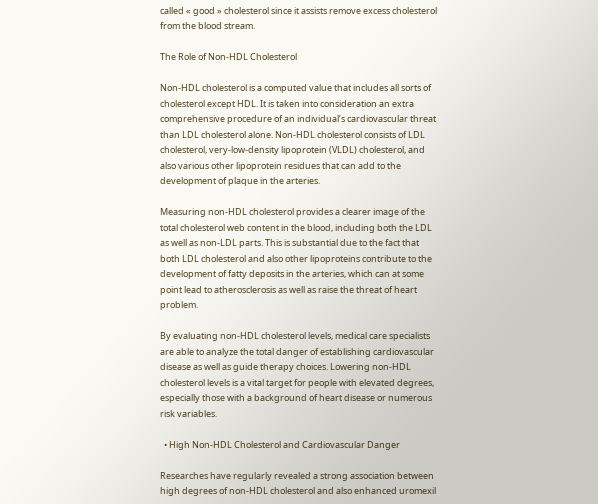called « good » cholesterol since it assists remove excess cholesterol from the blood stream.

The Role of Non-HDL Cholesterol

Non-HDL cholesterol is a computed value that includes all sorts of cholesterol except HDL. It is taken into consideration an extra comprehensive procedure of an individual’s cardiovascular threat than LDL cholesterol alone. Non-HDL cholesterol consists of LDL cholesterol, very-low-density lipoprotein (VLDL) cholesterol, and also various other lipoprotein residues that can add to the development of plaque in the arteries.

Measuring non-HDL cholesterol provides a clearer image of the total cholesterol web content in the blood, including both the LDL as well as non-LDL parts. This is substantial due to the fact that both LDL cholesterol and also other lipoproteins contribute to the development of fatty deposits in the arteries, which can at some point lead to atherosclerosis as well as raise the threat of heart problem.

By evaluating non-HDL cholesterol levels, medical care specialists are able to analyze the total danger of establishing cardiovascular disease as well as guide therapy choices. Lowering non-HDL cholesterol levels is a vital target for people with elevated degrees, especially those with a background of heart disease or numerous risk variables.

  • High Non-HDL Cholesterol and Cardiovascular Danger

Researches have regularly revealed a strong association between high degrees of non-HDL cholesterol and also enhanced uromexil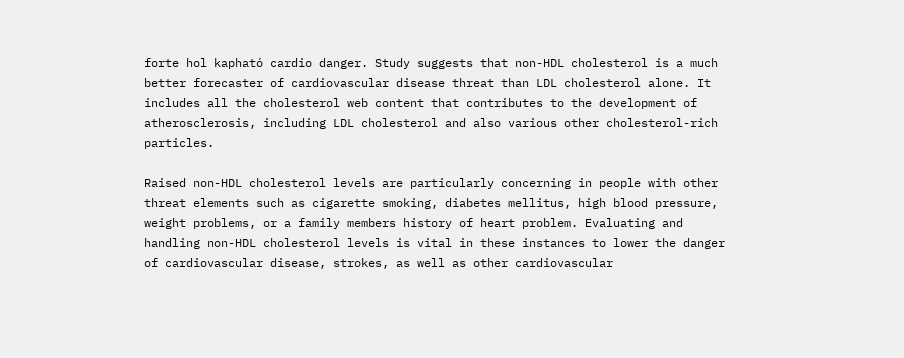forte hol kapható cardio danger. Study suggests that non-HDL cholesterol is a much better forecaster of cardiovascular disease threat than LDL cholesterol alone. It includes all the cholesterol web content that contributes to the development of atherosclerosis, including LDL cholesterol and also various other cholesterol-rich particles.

Raised non-HDL cholesterol levels are particularly concerning in people with other threat elements such as cigarette smoking, diabetes mellitus, high blood pressure, weight problems, or a family members history of heart problem. Evaluating and handling non-HDL cholesterol levels is vital in these instances to lower the danger of cardiovascular disease, strokes, as well as other cardiovascular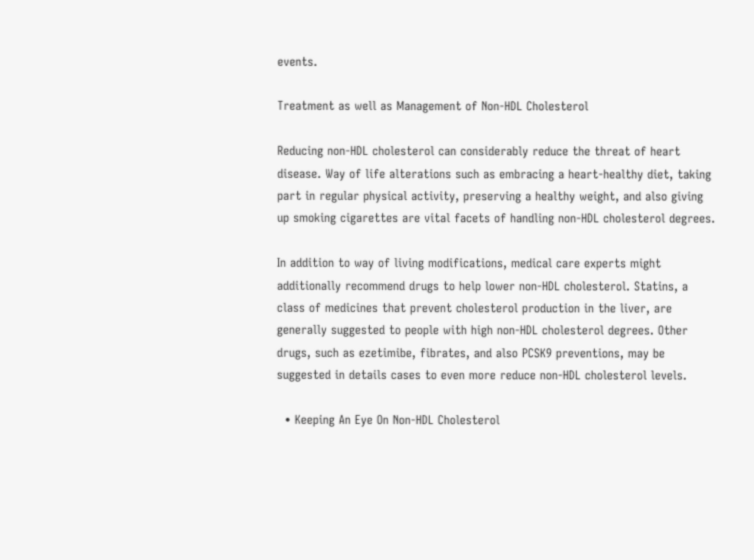events.

Treatment as well as Management of Non-HDL Cholesterol

Reducing non-HDL cholesterol can considerably reduce the threat of heart disease. Way of life alterations such as embracing a heart-healthy diet, taking part in regular physical activity, preserving a healthy weight, and also giving up smoking cigarettes are vital facets of handling non-HDL cholesterol degrees.

In addition to way of living modifications, medical care experts might additionally recommend drugs to help lower non-HDL cholesterol. Statins, a class of medicines that prevent cholesterol production in the liver, are generally suggested to people with high non-HDL cholesterol degrees. Other drugs, such as ezetimibe, fibrates, and also PCSK9 preventions, may be suggested in details cases to even more reduce non-HDL cholesterol levels.

  • Keeping An Eye On Non-HDL Cholesterol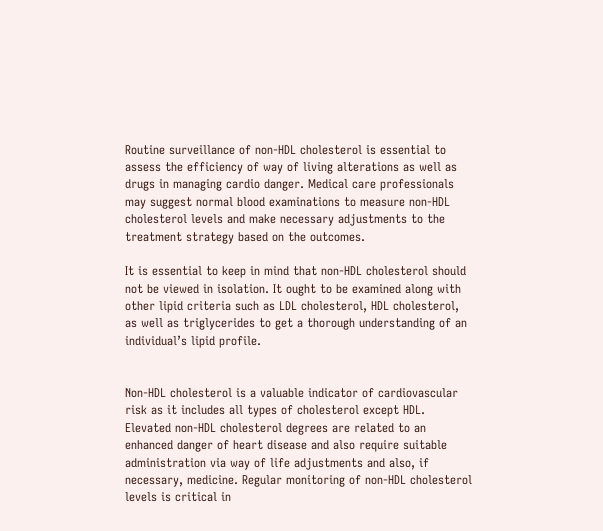Routine surveillance of non-HDL cholesterol is essential to assess the efficiency of way of living alterations as well as drugs in managing cardio danger. Medical care professionals may suggest normal blood examinations to measure non-HDL cholesterol levels and make necessary adjustments to the treatment strategy based on the outcomes.

It is essential to keep in mind that non-HDL cholesterol should not be viewed in isolation. It ought to be examined along with other lipid criteria such as LDL cholesterol, HDL cholesterol, as well as triglycerides to get a thorough understanding of an individual’s lipid profile.


Non-HDL cholesterol is a valuable indicator of cardiovascular risk as it includes all types of cholesterol except HDL. Elevated non-HDL cholesterol degrees are related to an enhanced danger of heart disease and also require suitable administration via way of life adjustments and also, if necessary, medicine. Regular monitoring of non-HDL cholesterol levels is critical in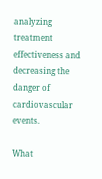analyzing treatment effectiveness and decreasing the danger of cardiovascular events.

What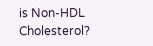is Non-HDL Cholesterol?